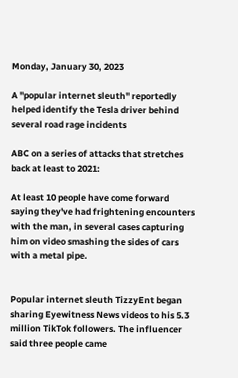Monday, January 30, 2023

A "popular internet sleuth" reportedly helped identify the Tesla driver behind several road rage incidents

ABC on a series of attacks that stretches back at least to 2021:

At least 10 people have come forward saying they've had frightening encounters with the man, in several cases capturing him on video smashing the sides of cars with a metal pipe.


Popular internet sleuth TizzyEnt began sharing Eyewitness News videos to his 5.3 million TikTok followers. The influencer said three people came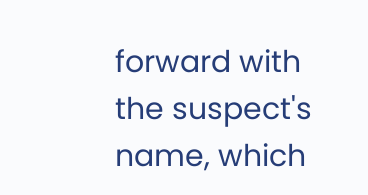forward with the suspect's name, which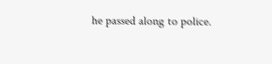he passed along to police.